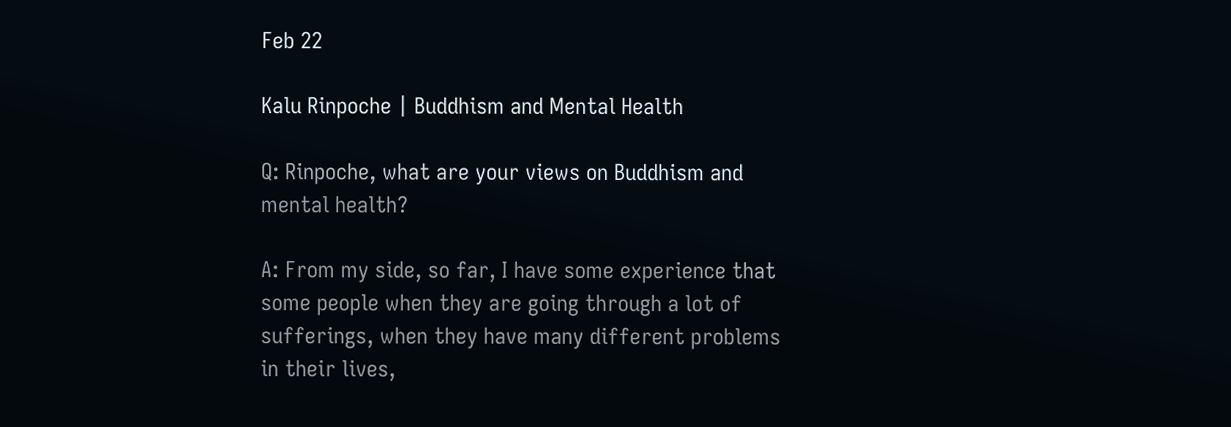Feb 22

Kalu Rinpoche | Buddhism and Mental Health

Q: Rinpoche, what are your views on Buddhism and mental health?

A: From my side, so far, I have some experience that some people when they are going through a lot of sufferings, when they have many different problems in their lives,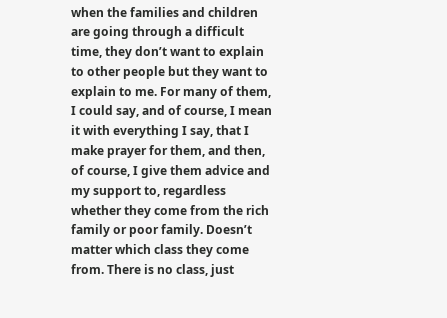when the families and children are going through a difficult time, they don’t want to explain to other people but they want to explain to me. For many of them, I could say, and of course, I mean it with everything I say, that I make prayer for them, and then, of course, I give them advice and my support to, regardless whether they come from the rich family or poor family. Doesn’t matter which class they come from. There is no class, just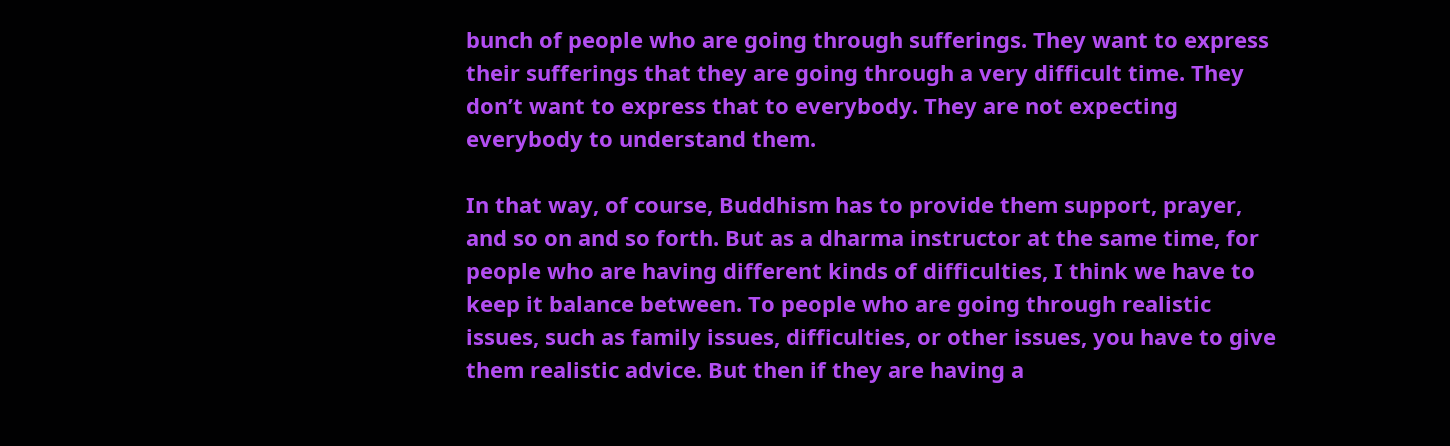bunch of people who are going through sufferings. They want to express their sufferings that they are going through a very difficult time. They don’t want to express that to everybody. They are not expecting everybody to understand them.

In that way, of course, Buddhism has to provide them support, prayer, and so on and so forth. But as a dharma instructor at the same time, for people who are having different kinds of difficulties, I think we have to keep it balance between. To people who are going through realistic issues, such as family issues, difficulties, or other issues, you have to give them realistic advice. But then if they are having a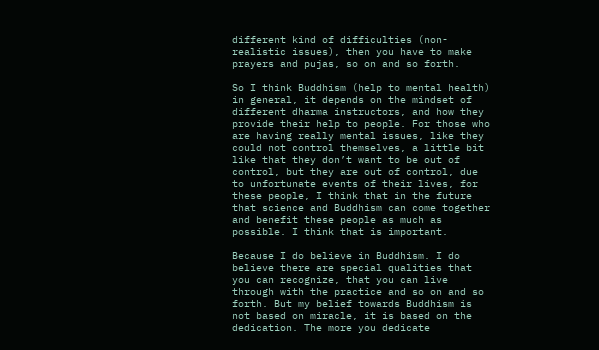different kind of difficulties (non-realistic issues), then you have to make prayers and pujas, so on and so forth.

So I think Buddhism (help to mental health) in general, it depends on the mindset of different dharma instructors, and how they provide their help to people. For those who are having really mental issues, like they could not control themselves, a little bit like that they don’t want to be out of control, but they are out of control, due to unfortunate events of their lives, for these people, I think that in the future that science and Buddhism can come together and benefit these people as much as possible. I think that is important.

Because I do believe in Buddhism. I do believe there are special qualities that you can recognize, that you can live through with the practice and so on and so forth. But my belief towards Buddhism is not based on miracle, it is based on the dedication. The more you dedicate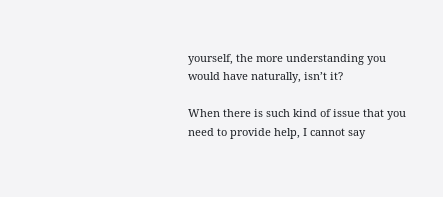yourself, the more understanding you would have naturally, isn’t it?

When there is such kind of issue that you need to provide help, I cannot say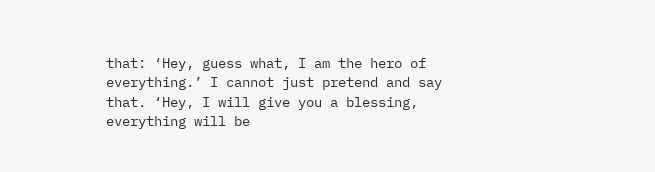that: ‘Hey, guess what, I am the hero of everything.’ I cannot just pretend and say that. ‘Hey, I will give you a blessing, everything will be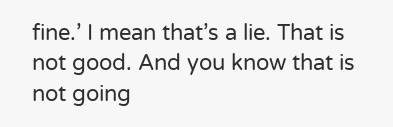fine.’ I mean that’s a lie. That is not good. And you know that is not going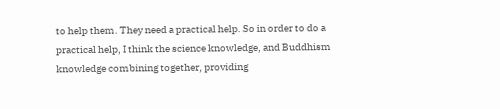to help them. They need a practical help. So in order to do a practical help, I think the science knowledge, and Buddhism knowledge combining together, providing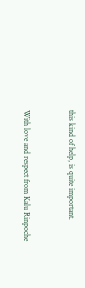this kind of help, is quite important.


With love and respect from Kalu Rinpoche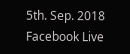5th. Sep. 2018 Facebook Live